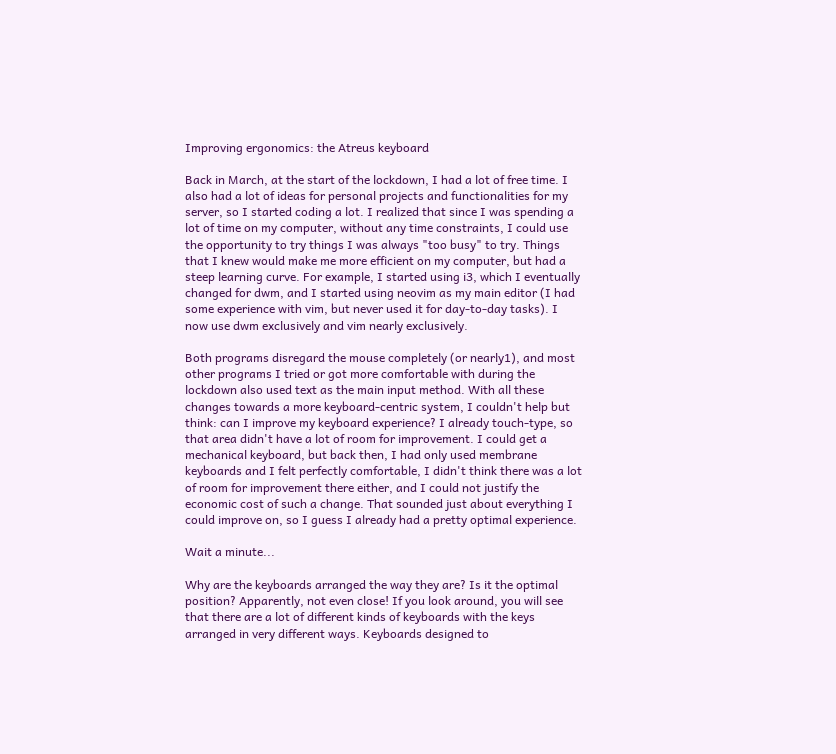Improving ergonomics: the Atreus keyboard

Back in March, at the start of the lockdown, I had a lot of free time. I also had a lot of ideas for personal projects and functionalities for my server, so I started coding a lot. I realized that since I was spending a lot of time on my computer, without any time constraints, I could use the opportunity to try things I was always "too busy" to try. Things that I knew would make me more efficient on my computer, but had a steep learning curve. For example, I started using i3, which I eventually changed for dwm, and I started using neovim as my main editor (I had some experience with vim, but never used it for day-to-day tasks). I now use dwm exclusively and vim nearly exclusively.

Both programs disregard the mouse completely (or nearly1), and most other programs I tried or got more comfortable with during the lockdown also used text as the main input method. With all these changes towards a more keyboard-centric system, I couldn't help but think: can I improve my keyboard experience? I already touch-type, so that area didn't have a lot of room for improvement. I could get a mechanical keyboard, but back then, I had only used membrane keyboards and I felt perfectly comfortable, I didn't think there was a lot of room for improvement there either, and I could not justify the economic cost of such a change. That sounded just about everything I could improve on, so I guess I already had a pretty optimal experience.

Wait a minute...

Why are the keyboards arranged the way they are? Is it the optimal position? Apparently, not even close! If you look around, you will see that there are a lot of different kinds of keyboards with the keys arranged in very different ways. Keyboards designed to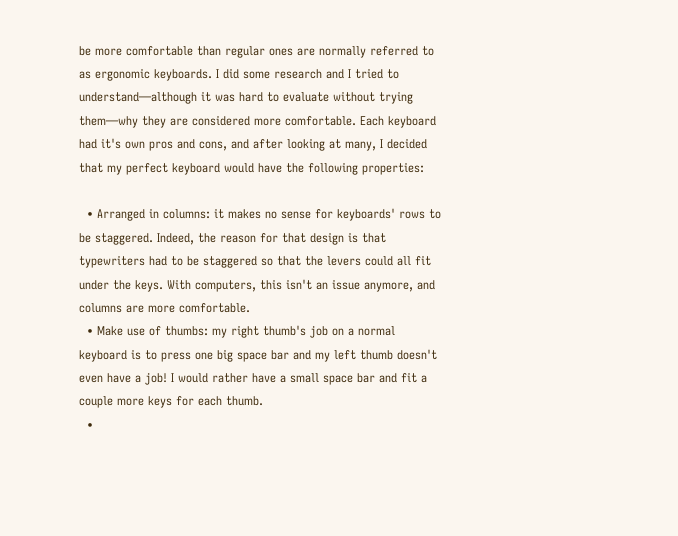be more comfortable than regular ones are normally referred to as ergonomic keyboards. I did some research and I tried to understand—although it was hard to evaluate without trying them—why they are considered more comfortable. Each keyboard had it's own pros and cons, and after looking at many, I decided that my perfect keyboard would have the following properties:

  • Arranged in columns: it makes no sense for keyboards' rows to be staggered. Indeed, the reason for that design is that typewriters had to be staggered so that the levers could all fit under the keys. With computers, this isn't an issue anymore, and columns are more comfortable.
  • Make use of thumbs: my right thumb's job on a normal keyboard is to press one big space bar and my left thumb doesn't even have a job! I would rather have a small space bar and fit a couple more keys for each thumb.
  •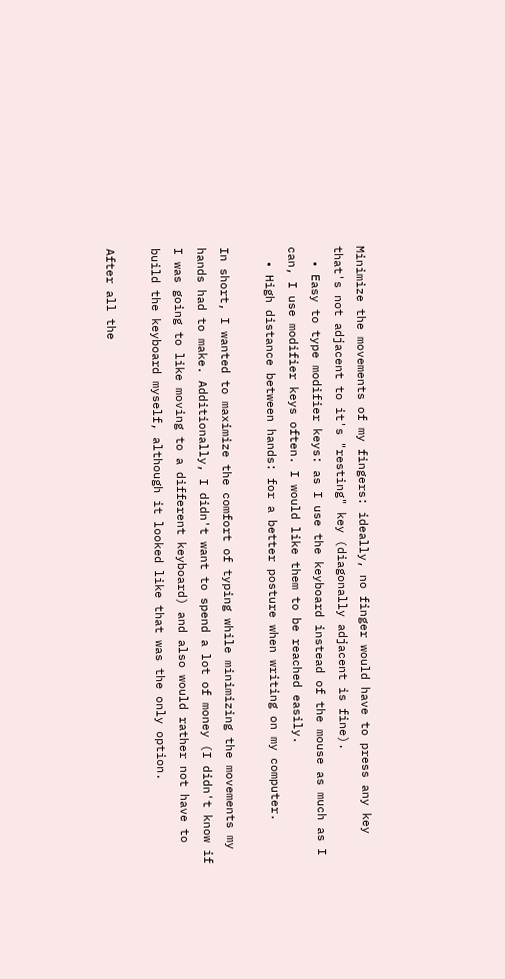Minimize the movements of my fingers: ideally, no finger would have to press any key that's not adjacent to it's "resting" key (diagonally adjacent is fine).
  • Easy to type modifier keys: as I use the keyboard instead of the mouse as much as I can, I use modifier keys often. I would like them to be reached easily.
  • High distance between hands: for a better posture when writing on my computer.

In short, I wanted to maximize the comfort of typing while minimizing the movements my hands had to make. Additionally, I didn't want to spend a lot of money (I didn't know if I was going to like moving to a different keyboard) and also would rather not have to build the keyboard myself, although it looked like that was the only option.

After all the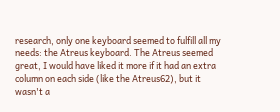research, only one keyboard seemed to fulfill all my needs: the Atreus keyboard. The Atreus seemed great, I would have liked it more if it had an extra column on each side (like the Atreus62), but it wasn't a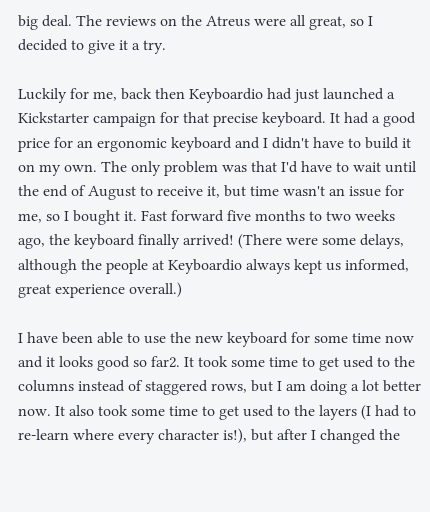big deal. The reviews on the Atreus were all great, so I decided to give it a try.

Luckily for me, back then Keyboardio had just launched a Kickstarter campaign for that precise keyboard. It had a good price for an ergonomic keyboard and I didn't have to build it on my own. The only problem was that I'd have to wait until the end of August to receive it, but time wasn't an issue for me, so I bought it. Fast forward five months to two weeks ago, the keyboard finally arrived! (There were some delays, although the people at Keyboardio always kept us informed, great experience overall.)

I have been able to use the new keyboard for some time now and it looks good so far2. It took some time to get used to the columns instead of staggered rows, but I am doing a lot better now. It also took some time to get used to the layers (I had to re-learn where every character is!), but after I changed the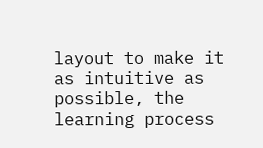layout to make it as intuitive as possible, the learning process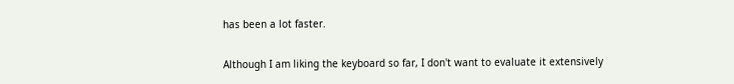has been a lot faster.

Although I am liking the keyboard so far, I don't want to evaluate it extensively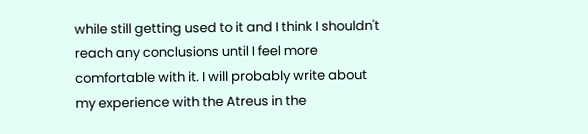while still getting used to it and I think I shouldn't reach any conclusions until I feel more comfortable with it. I will probably write about my experience with the Atreus in the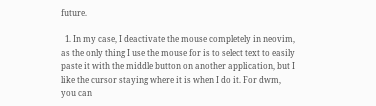future.

  1. In my case, I deactivate the mouse completely in neovim, as the only thing I use the mouse for is to select text to easily paste it with the middle button on another application, but I like the cursor staying where it is when I do it. For dwm, you can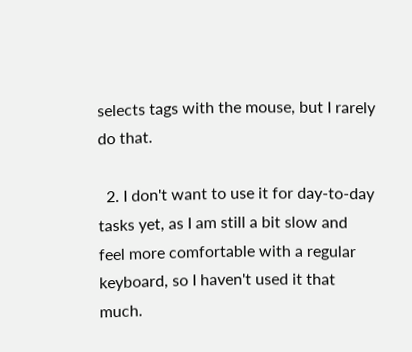selects tags with the mouse, but I rarely do that.

  2. I don't want to use it for day-to-day tasks yet, as I am still a bit slow and feel more comfortable with a regular keyboard, so I haven't used it that much.